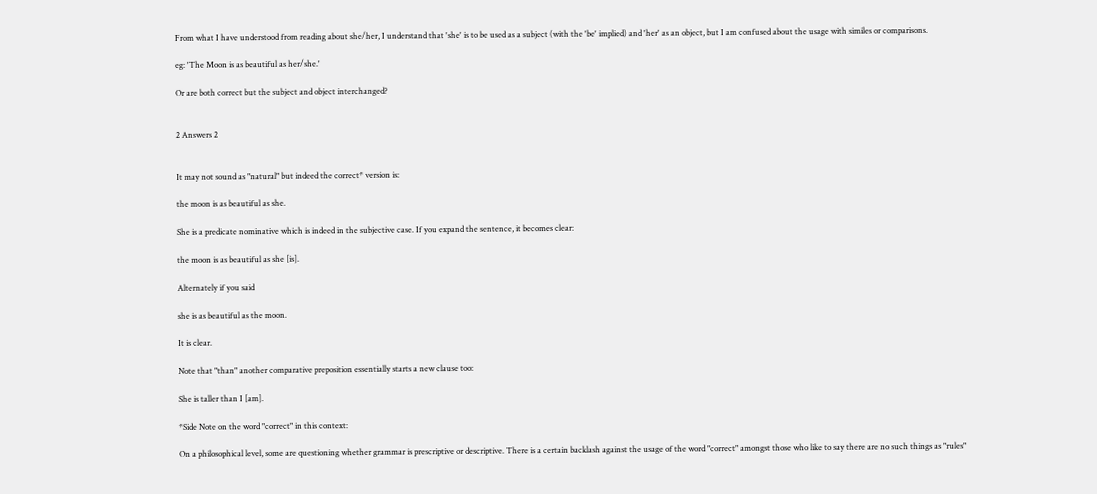From what I have understood from reading about she/her, I understand that 'she' is to be used as a subject (with the 'be' implied) and 'her' as an object, but I am confused about the usage with similes or comparisons.

eg: 'The Moon is as beautiful as her/she.'

Or are both correct but the subject and object interchanged?


2 Answers 2


It may not sound as "natural" but indeed the correct* version is:

the moon is as beautiful as she.

She is a predicate nominative which is indeed in the subjective case. If you expand the sentence, it becomes clear:

the moon is as beautiful as she [is].

Alternately if you said

she is as beautiful as the moon.

It is clear.

Note that "than" another comparative preposition essentially starts a new clause too:

She is taller than I [am].

*Side Note on the word "correct" in this context:

On a philosophical level, some are questioning whether grammar is prescriptive or descriptive. There is a certain backlash against the usage of the word "correct" amongst those who like to say there are no such things as "rules"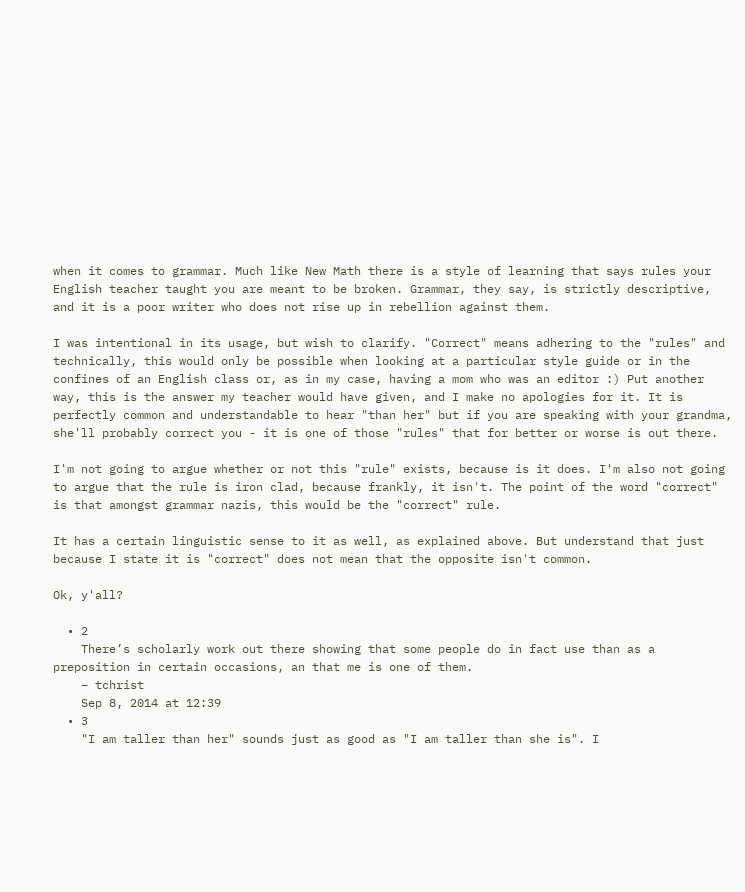when it comes to grammar. Much like New Math there is a style of learning that says rules your English teacher taught you are meant to be broken. Grammar, they say, is strictly descriptive, and it is a poor writer who does not rise up in rebellion against them.

I was intentional in its usage, but wish to clarify. "Correct" means adhering to the "rules" and technically, this would only be possible when looking at a particular style guide or in the confines of an English class or, as in my case, having a mom who was an editor :) Put another way, this is the answer my teacher would have given, and I make no apologies for it. It is perfectly common and understandable to hear "than her" but if you are speaking with your grandma, she'll probably correct you - it is one of those "rules" that for better or worse is out there.

I'm not going to argue whether or not this "rule" exists, because is it does. I'm also not going to argue that the rule is iron clad, because frankly, it isn't. The point of the word "correct" is that amongst grammar nazis, this would be the "correct" rule.

It has a certain linguistic sense to it as well, as explained above. But understand that just because I state it is "correct" does not mean that the opposite isn't common.

Ok, y'all?

  • 2
    There’s scholarly work out there showing that some people do in fact use than as a preposition in certain occasions, an that me is one of them.
    – tchrist
    Sep 8, 2014 at 12:39
  • 3
    "I am taller than her" sounds just as good as "I am taller than she is". I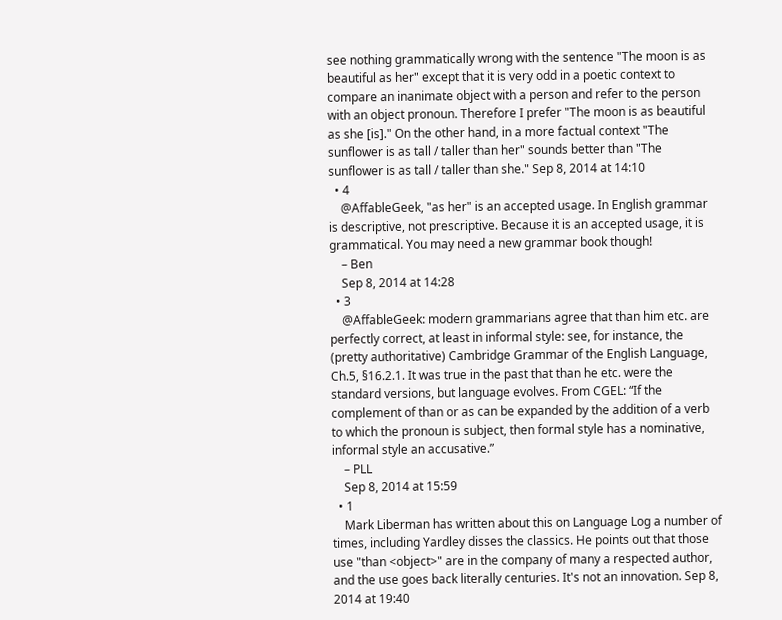see nothing grammatically wrong with the sentence "The moon is as beautiful as her" except that it is very odd in a poetic context to compare an inanimate object with a person and refer to the person with an object pronoun. Therefore I prefer "The moon is as beautiful as she [is]." On the other hand, in a more factual context "The sunflower is as tall / taller than her" sounds better than "The sunflower is as tall / taller than she." Sep 8, 2014 at 14:10
  • 4
    @AffableGeek, "as her" is an accepted usage. In English grammar is descriptive, not prescriptive. Because it is an accepted usage, it is grammatical. You may need a new grammar book though!
    – Ben
    Sep 8, 2014 at 14:28
  • 3
    @AffableGeek: modern grammarians agree that than him etc. are perfectly correct, at least in informal style: see, for instance, the (pretty authoritative) Cambridge Grammar of the English Language, Ch.5, §16.2.1. It was true in the past that than he etc. were the standard versions, but language evolves. From CGEL: “If the complement of than or as can be expanded by the addition of a verb to which the pronoun is subject, then formal style has a nominative, informal style an accusative.”
    – PLL
    Sep 8, 2014 at 15:59
  • 1
    Mark Liberman has written about this on Language Log a number of times, including Yardley disses the classics. He points out that those use "than <object>" are in the company of many a respected author, and the use goes back literally centuries. It's not an innovation. Sep 8, 2014 at 19:40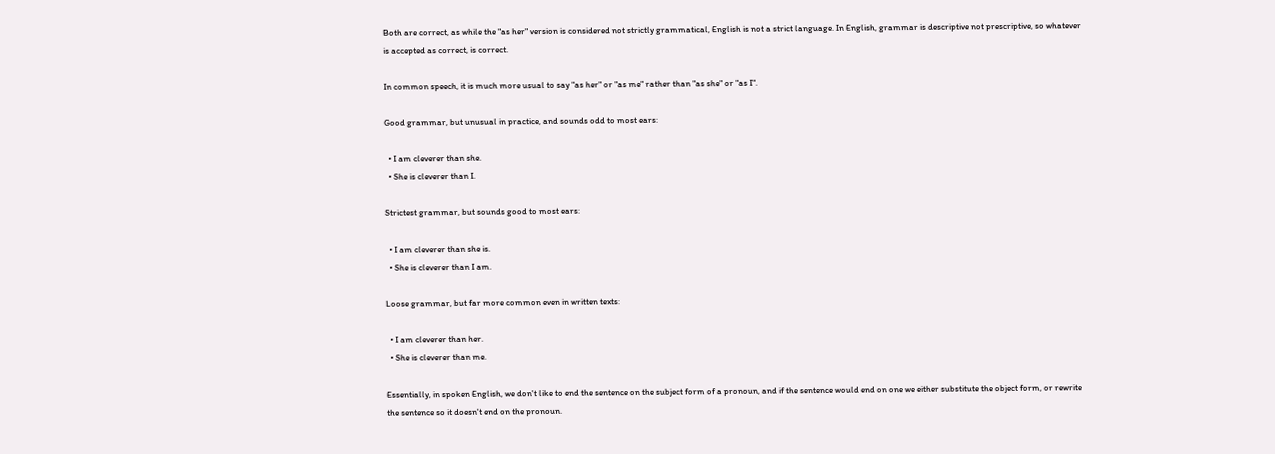Both are correct, as while the "as her" version is considered not strictly grammatical, English is not a strict language. In English, grammar is descriptive not prescriptive, so whatever is accepted as correct, is correct.

In common speech, it is much more usual to say "as her" or "as me" rather than "as she" or "as I".

Good grammar, but unusual in practice, and sounds odd to most ears:

  • I am cleverer than she.
  • She is cleverer than I.

Strictest grammar, but sounds good to most ears:

  • I am cleverer than she is.
  • She is cleverer than I am.

Loose grammar, but far more common even in written texts:

  • I am cleverer than her.
  • She is cleverer than me.

Essentially, in spoken English, we don't like to end the sentence on the subject form of a pronoun, and if the sentence would end on one we either substitute the object form, or rewrite the sentence so it doesn't end on the pronoun.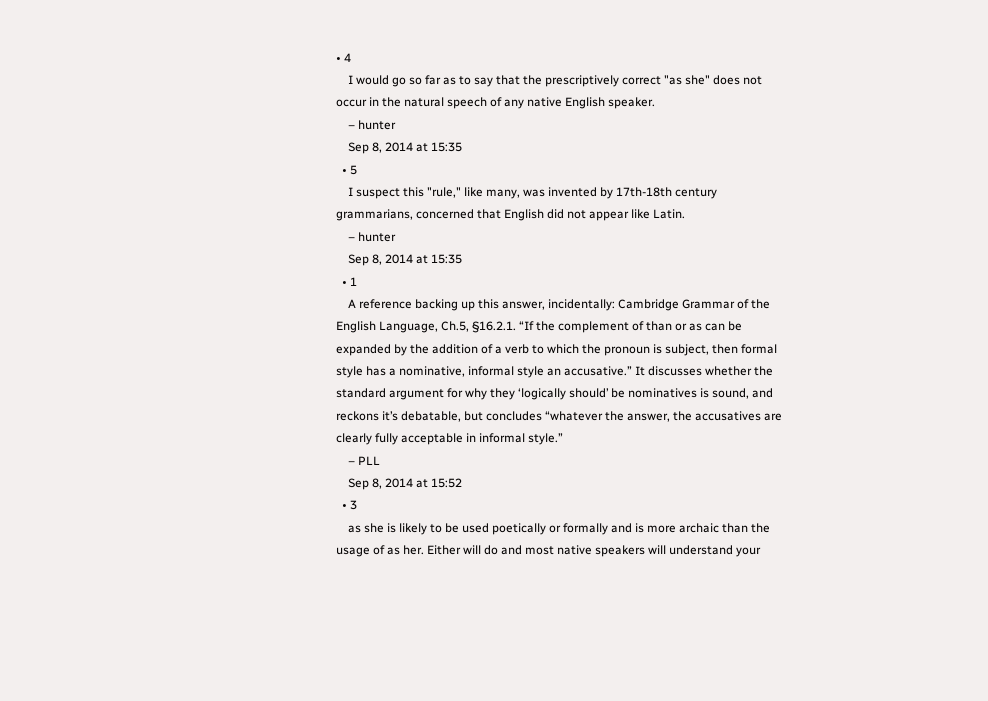• 4
    I would go so far as to say that the prescriptively correct "as she" does not occur in the natural speech of any native English speaker.
    – hunter
    Sep 8, 2014 at 15:35
  • 5
    I suspect this "rule," like many, was invented by 17th-18th century grammarians, concerned that English did not appear like Latin.
    – hunter
    Sep 8, 2014 at 15:35
  • 1
    A reference backing up this answer, incidentally: Cambridge Grammar of the English Language, Ch.5, §16.2.1. “If the complement of than or as can be expanded by the addition of a verb to which the pronoun is subject, then formal style has a nominative, informal style an accusative.” It discusses whether the standard argument for why they ‘logically should’ be nominatives is sound, and reckons it’s debatable, but concludes “whatever the answer, the accusatives are clearly fully acceptable in informal style.”
    – PLL
    Sep 8, 2014 at 15:52
  • 3
    as she is likely to be used poetically or formally and is more archaic than the usage of as her. Either will do and most native speakers will understand your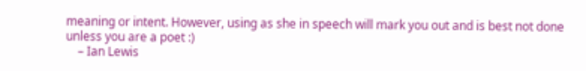meaning or intent. However, using as she in speech will mark you out and is best not done unless you are a poet :)
    – Ian Lewis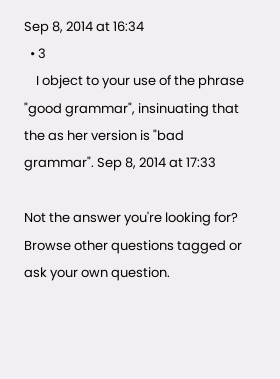Sep 8, 2014 at 16:34
  • 3
    I object to your use of the phrase "good grammar", insinuating that the as her version is "bad grammar". Sep 8, 2014 at 17:33

Not the answer you're looking for? Browse other questions tagged or ask your own question.